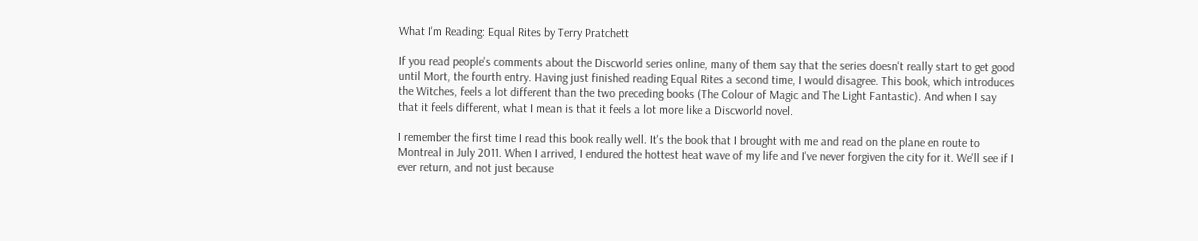What I'm Reading: Equal Rites by Terry Pratchett

If you read people's comments about the Discworld series online, many of them say that the series doesn't really start to get good until Mort, the fourth entry. Having just finished reading Equal Rites a second time, I would disagree. This book, which introduces the Witches, feels a lot different than the two preceding books (The Colour of Magic and The Light Fantastic). And when I say that it feels different, what I mean is that it feels a lot more like a Discworld novel.

I remember the first time I read this book really well. It's the book that I brought with me and read on the plane en route to Montreal in July 2011. When I arrived, I endured the hottest heat wave of my life and I've never forgiven the city for it. We'll see if I ever return, and not just because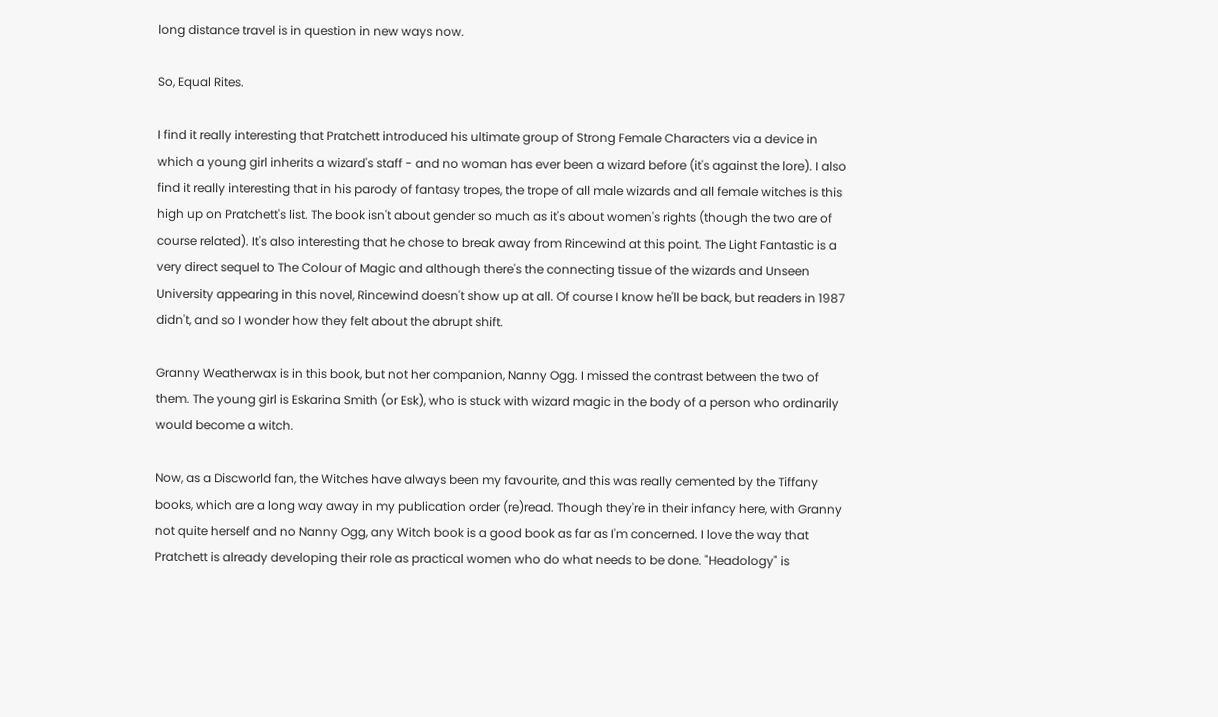long distance travel is in question in new ways now.

So, Equal Rites.

I find it really interesting that Pratchett introduced his ultimate group of Strong Female Characters via a device in which a young girl inherits a wizard's staff - and no woman has ever been a wizard before (it's against the lore). I also find it really interesting that in his parody of fantasy tropes, the trope of all male wizards and all female witches is this high up on Pratchett's list. The book isn't about gender so much as it's about women's rights (though the two are of course related). It's also interesting that he chose to break away from Rincewind at this point. The Light Fantastic is a very direct sequel to The Colour of Magic and although there's the connecting tissue of the wizards and Unseen University appearing in this novel, Rincewind doesn't show up at all. Of course I know he'll be back, but readers in 1987 didn't, and so I wonder how they felt about the abrupt shift.

Granny Weatherwax is in this book, but not her companion, Nanny Ogg. I missed the contrast between the two of them. The young girl is Eskarina Smith (or Esk), who is stuck with wizard magic in the body of a person who ordinarily would become a witch.

Now, as a Discworld fan, the Witches have always been my favourite, and this was really cemented by the Tiffany books, which are a long way away in my publication order (re)read. Though they're in their infancy here, with Granny not quite herself and no Nanny Ogg, any Witch book is a good book as far as I'm concerned. I love the way that Pratchett is already developing their role as practical women who do what needs to be done. "Headology" is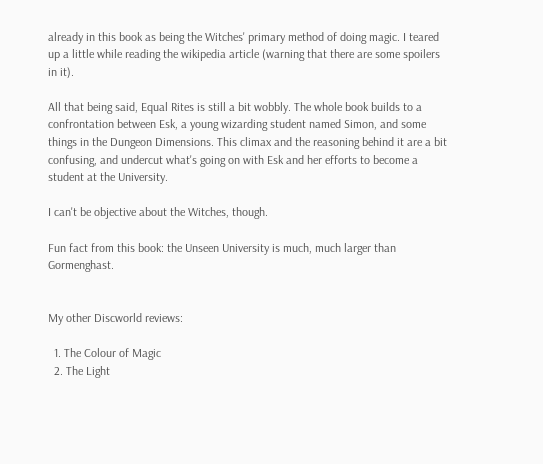already in this book as being the Witches' primary method of doing magic. I teared up a little while reading the wikipedia article (warning that there are some spoilers in it).

All that being said, Equal Rites is still a bit wobbly. The whole book builds to a confrontation between Esk, a young wizarding student named Simon, and some things in the Dungeon Dimensions. This climax and the reasoning behind it are a bit confusing, and undercut what's going on with Esk and her efforts to become a student at the University.

I can't be objective about the Witches, though.

Fun fact from this book: the Unseen University is much, much larger than Gormenghast.


My other Discworld reviews:

  1. The Colour of Magic
  2. The Light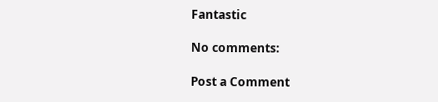Fantastic

No comments:

Post a Comment